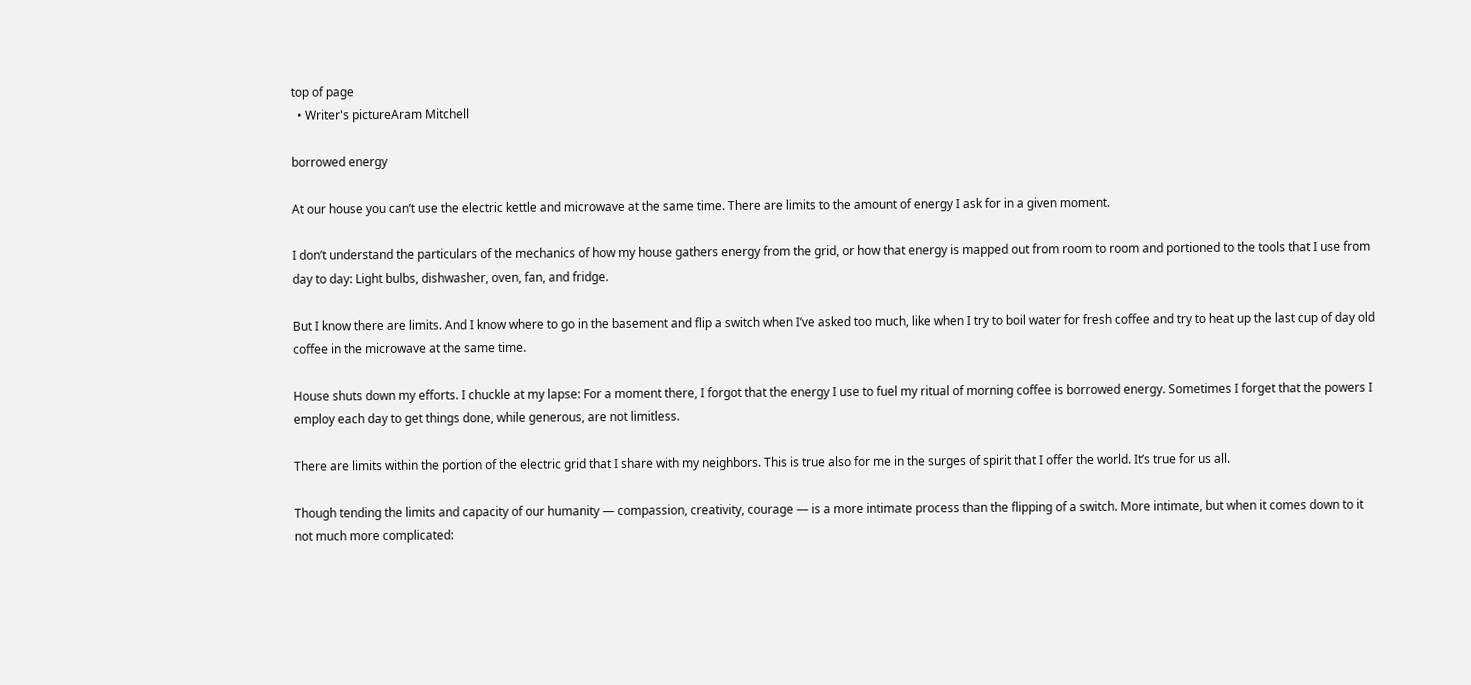top of page
  • Writer's pictureAram Mitchell

borrowed energy

At our house you can’t use the electric kettle and microwave at the same time. There are limits to the amount of energy I ask for in a given moment.

I don’t understand the particulars of the mechanics of how my house gathers energy from the grid, or how that energy is mapped out from room to room and portioned to the tools that I use from day to day: Light bulbs, dishwasher, oven, fan, and fridge.

But I know there are limits. And I know where to go in the basement and flip a switch when I’ve asked too much, like when I try to boil water for fresh coffee and try to heat up the last cup of day old coffee in the microwave at the same time.

House shuts down my efforts. I chuckle at my lapse: For a moment there, I forgot that the energy I use to fuel my ritual of morning coffee is borrowed energy. Sometimes I forget that the powers I employ each day to get things done, while generous, are not limitless.

There are limits within the portion of the electric grid that I share with my neighbors. This is true also for me in the surges of spirit that I offer the world. It’s true for us all.

Though tending the limits and capacity of our humanity — compassion, creativity, courage — is a more intimate process than the flipping of a switch. More intimate, but when it comes down to it not much more complicated: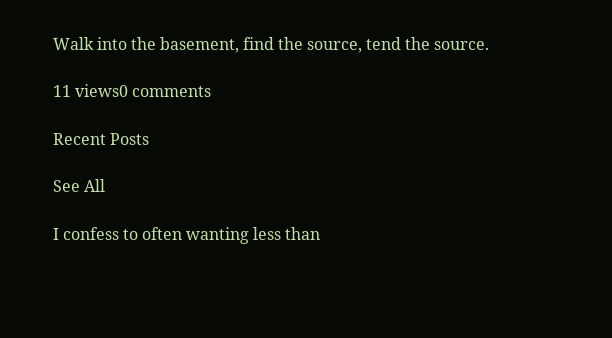Walk into the basement, find the source, tend the source.

11 views0 comments

Recent Posts

See All

I confess to often wanting less than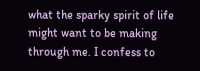what the sparky spirit of life might want to be making through me. I confess to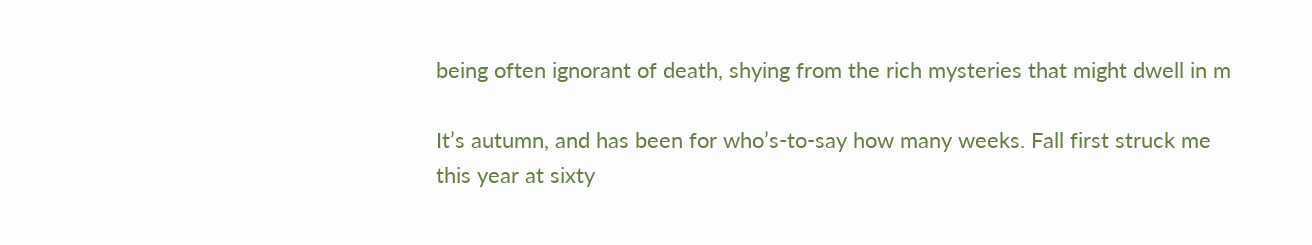being often ignorant of death, shying from the rich mysteries that might dwell in m

It’s autumn, and has been for who’s-to-say how many weeks. Fall first struck me this year at sixty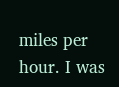miles per hour. I was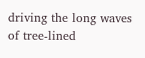driving the long waves of tree-lined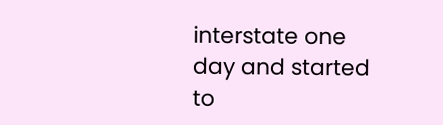interstate one day and started to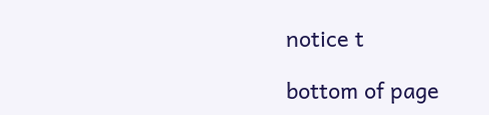notice t

bottom of page